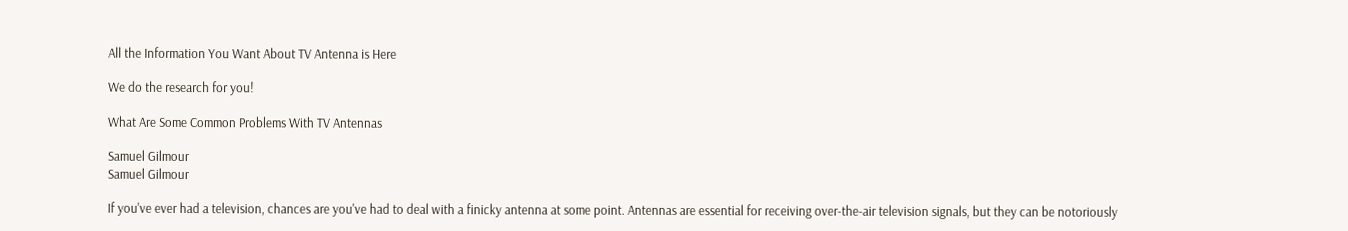All the Information You Want About TV Antenna is Here

We do the research for you!

What Are Some Common Problems With TV Antennas

Samuel Gilmour
Samuel Gilmour

If you've ever had a television, chances are you've had to deal with a finicky antenna at some point. Antennas are essential for receiving over-the-air television signals, but they can be notoriously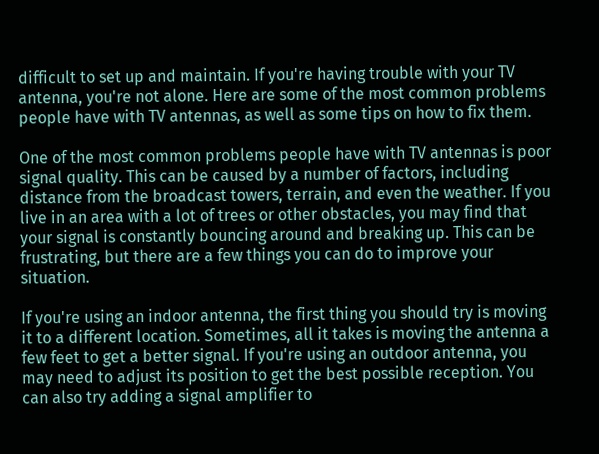difficult to set up and maintain. If you're having trouble with your TV antenna, you're not alone. Here are some of the most common problems people have with TV antennas, as well as some tips on how to fix them.

One of the most common problems people have with TV antennas is poor signal quality. This can be caused by a number of factors, including distance from the broadcast towers, terrain, and even the weather. If you live in an area with a lot of trees or other obstacles, you may find that your signal is constantly bouncing around and breaking up. This can be frustrating, but there are a few things you can do to improve your situation.

If you're using an indoor antenna, the first thing you should try is moving it to a different location. Sometimes, all it takes is moving the antenna a few feet to get a better signal. If you're using an outdoor antenna, you may need to adjust its position to get the best possible reception. You can also try adding a signal amplifier to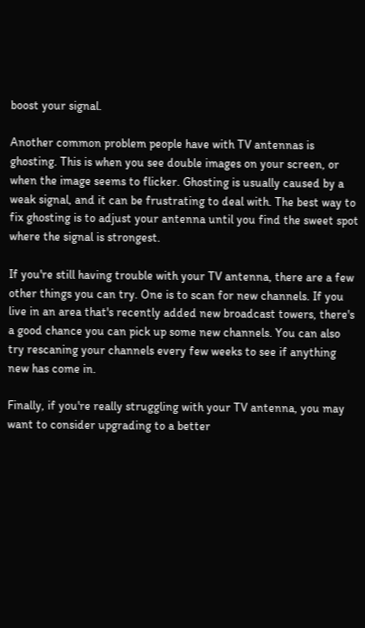boost your signal.

Another common problem people have with TV antennas is ghosting. This is when you see double images on your screen, or when the image seems to flicker. Ghosting is usually caused by a weak signal, and it can be frustrating to deal with. The best way to fix ghosting is to adjust your antenna until you find the sweet spot where the signal is strongest.

If you're still having trouble with your TV antenna, there are a few other things you can try. One is to scan for new channels. If you live in an area that's recently added new broadcast towers, there's a good chance you can pick up some new channels. You can also try rescaning your channels every few weeks to see if anything new has come in.

Finally, if you're really struggling with your TV antenna, you may want to consider upgrading to a better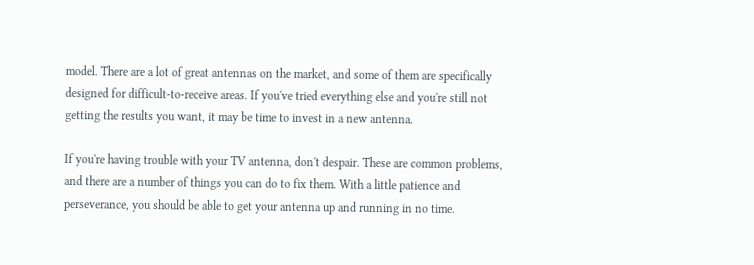model. There are a lot of great antennas on the market, and some of them are specifically designed for difficult-to-receive areas. If you've tried everything else and you're still not getting the results you want, it may be time to invest in a new antenna.

If you're having trouble with your TV antenna, don't despair. These are common problems, and there are a number of things you can do to fix them. With a little patience and perseverance, you should be able to get your antenna up and running in no time.